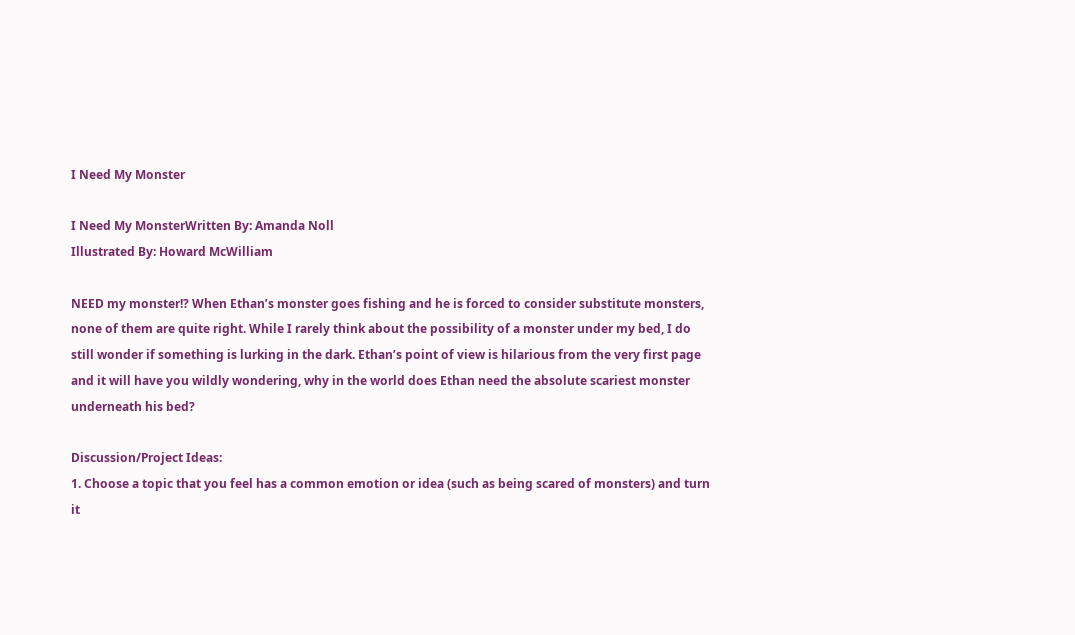I Need My Monster

I Need My MonsterWritten By: Amanda Noll
Illustrated By: Howard McWilliam

NEED my monster!? When Ethan’s monster goes fishing and he is forced to consider substitute monsters, none of them are quite right. While I rarely think about the possibility of a monster under my bed, I do still wonder if something is lurking in the dark. Ethan’s point of view is hilarious from the very first page and it will have you wildly wondering, why in the world does Ethan need the absolute scariest monster underneath his bed?

Discussion/Project Ideas:
1. Choose a topic that you feel has a common emotion or idea (such as being scared of monsters) and turn it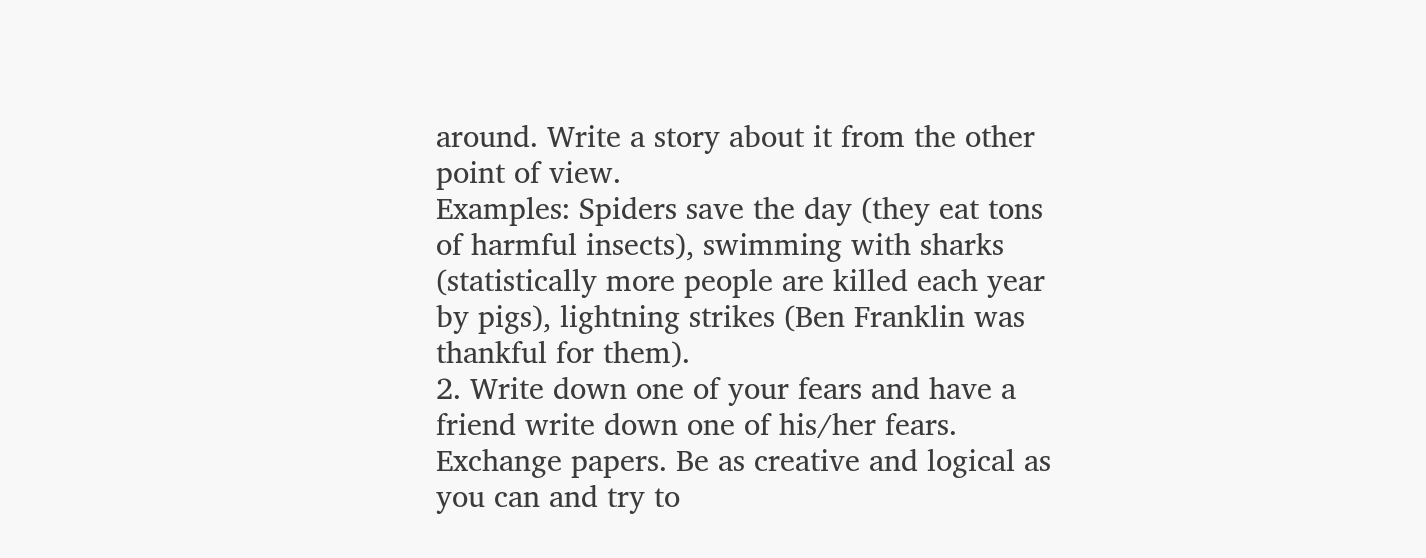around. Write a story about it from the other point of view.
Examples: Spiders save the day (they eat tons of harmful insects), swimming with sharks (statistically more people are killed each year by pigs), lightning strikes (Ben Franklin was thankful for them).
2. Write down one of your fears and have a friend write down one of his/her fears. Exchange papers. Be as creative and logical as you can and try to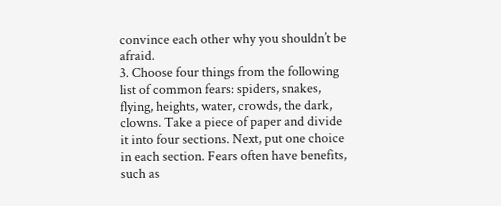convince each other why you shouldn’t be afraid.
3. Choose four things from the following list of common fears: spiders, snakes, flying, heights, water, crowds, the dark, clowns. Take a piece of paper and divide it into four sections. Next, put one choice in each section. Fears often have benefits, such as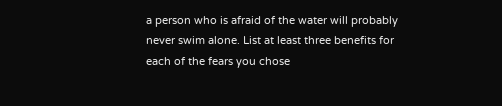a person who is afraid of the water will probably never swim alone. List at least three benefits for each of the fears you chose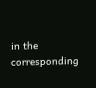in the corresponding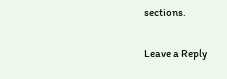sections.

Leave a Reply